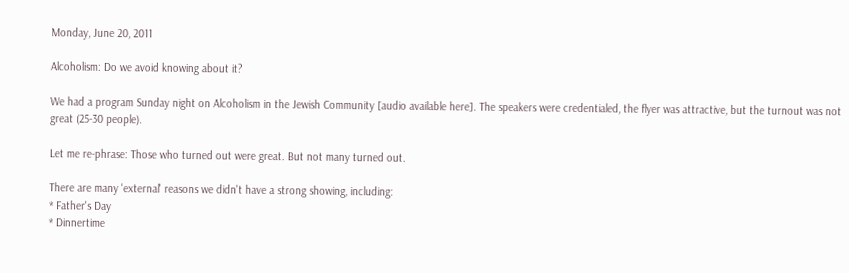Monday, June 20, 2011

Alcoholism: Do we avoid knowing about it?

We had a program Sunday night on Alcoholism in the Jewish Community [audio available here]. The speakers were credentialed, the flyer was attractive, but the turnout was not great (25-30 people).

Let me re-phrase: Those who turned out were great. But not many turned out.

There are many 'external' reasons we didn't have a strong showing, including:
* Father's Day
* Dinnertime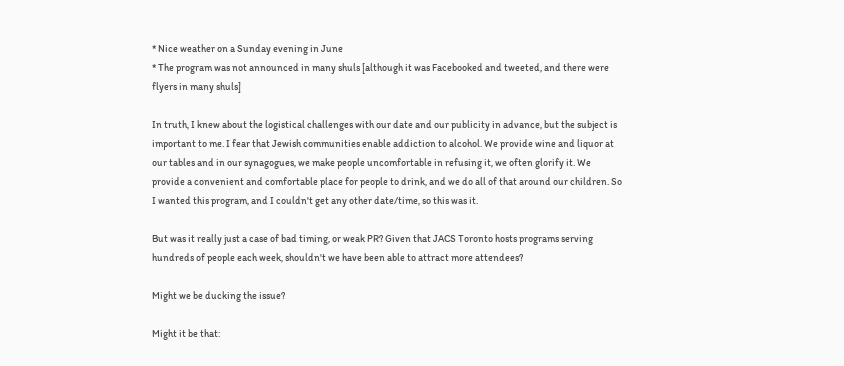* Nice weather on a Sunday evening in June
* The program was not announced in many shuls [although it was Facebooked and tweeted, and there were flyers in many shuls]

In truth, I knew about the logistical challenges with our date and our publicity in advance, but the subject is important to me. I fear that Jewish communities enable addiction to alcohol. We provide wine and liquor at our tables and in our synagogues, we make people uncomfortable in refusing it, we often glorify it. We provide a convenient and comfortable place for people to drink, and we do all of that around our children. So I wanted this program, and I couldn't get any other date/time, so this was it.

But was it really just a case of bad timing, or weak PR? Given that JACS Toronto hosts programs serving hundreds of people each week, shouldn't we have been able to attract more attendees?

Might we be ducking the issue?

Might it be that: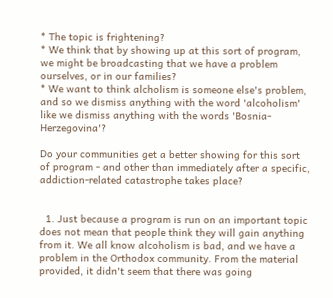* The topic is frightening?
* We think that by showing up at this sort of program, we might be broadcasting that we have a problem ourselves, or in our families?
* We want to think alcholism is someone else's problem, and so we dismiss anything with the word 'alcoholism' like we dismiss anything with the words 'Bosnia-Herzegovina'?

Do your communities get a better showing for this sort of program - and other than immediately after a specific, addiction-related catastrophe takes place?


  1. Just because a program is run on an important topic does not mean that people think they will gain anything from it. We all know alcoholism is bad, and we have a problem in the Orthodox community. From the material provided, it didn't seem that there was going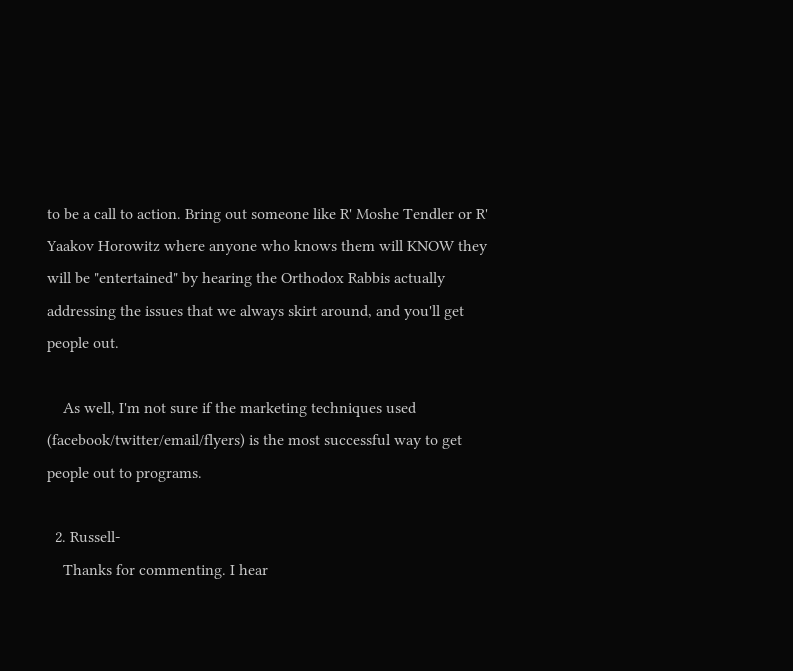to be a call to action. Bring out someone like R' Moshe Tendler or R' Yaakov Horowitz where anyone who knows them will KNOW they will be "entertained" by hearing the Orthodox Rabbis actually addressing the issues that we always skirt around, and you'll get people out.

    As well, I'm not sure if the marketing techniques used (facebook/twitter/email/flyers) is the most successful way to get people out to programs.

  2. Russell-
    Thanks for commenting. I hear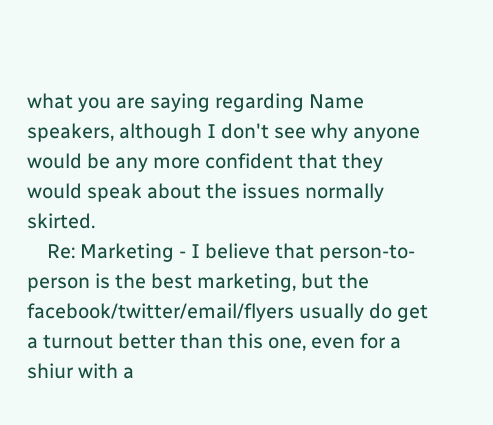what you are saying regarding Name speakers, although I don't see why anyone would be any more confident that they would speak about the issues normally skirted.
    Re: Marketing - I believe that person-to-person is the best marketing, but the facebook/twitter/email/flyers usually do get a turnout better than this one, even for a shiur with a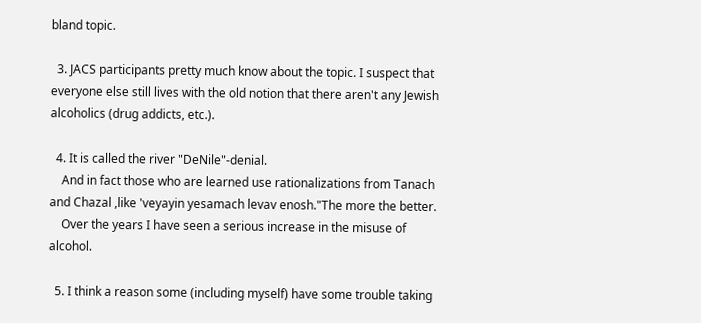bland topic.

  3. JACS participants pretty much know about the topic. I suspect that everyone else still lives with the old notion that there aren't any Jewish alcoholics (drug addicts, etc.).

  4. It is called the river "DeNile"-denial.
    And in fact those who are learned use rationalizations from Tanach and Chazal ,like 'veyayin yesamach levav enosh."The more the better.
    Over the years I have seen a serious increase in the misuse of alcohol.

  5. I think a reason some (including myself) have some trouble taking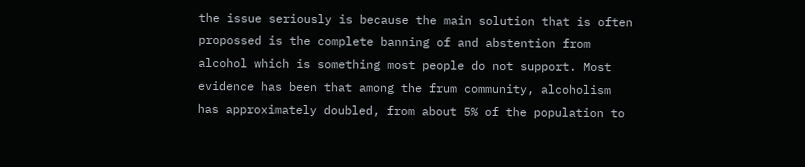the issue seriously is because the main solution that is often propossed is the complete banning of and abstention from alcohol which is something most people do not support. Most evidence has been that among the frum community, alcoholism has approximately doubled, from about 5% of the population to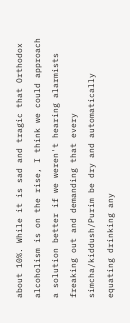about 10%. While it is sad and tragic that Orthodox alcoholism is on the rise, I think we could approach a solution better if we weren't hearing alarmists freaking out and demanding that every simcha/kiddush/Purim be dry and automatically equating drinking any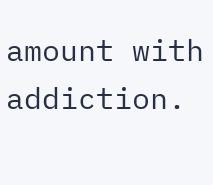amount with addiction.